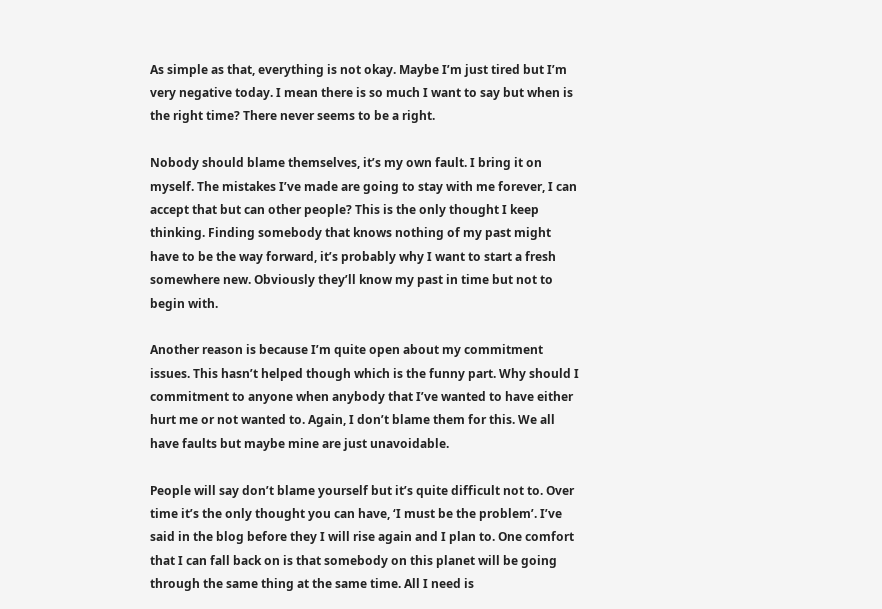As simple as that, everything is not okay. Maybe I’m just tired but I’m very negative today. I mean there is so much I want to say but when is the right time? There never seems to be a right.

Nobody should blame themselves, it’s my own fault. I bring it on myself. The mistakes I’ve made are going to stay with me forever, I can accept that but can other people? This is the only thought I keep thinking. Finding somebody that knows nothing of my past might have to be the way forward, it’s probably why I want to start a fresh somewhere new. Obviously they’ll know my past in time but not to begin with.

Another reason is because I’m quite open about my commitment issues. This hasn’t helped though which is the funny part. Why should I commitment to anyone when anybody that I’ve wanted to have either hurt me or not wanted to. Again, I don’t blame them for this. We all have faults but maybe mine are just unavoidable.

People will say don’t blame yourself but it’s quite difficult not to. Over time it’s the only thought you can have, ‘I must be the problem’. I’ve said in the blog before they I will rise again and I plan to. One comfort that I can fall back on is that somebody on this planet will be going through the same thing at the same time. All I need is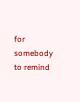for somebody to remind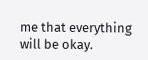me that everything will be okay.